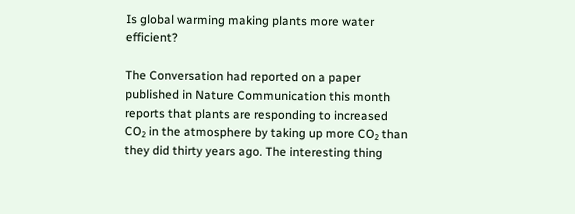Is global warming making plants more water efficient?

The Conversation had reported on a paper published in Nature Communication this month reports that plants are responding to increased CO₂ in the atmosphere by taking up more CO₂ than they did thirty years ago. The interesting thing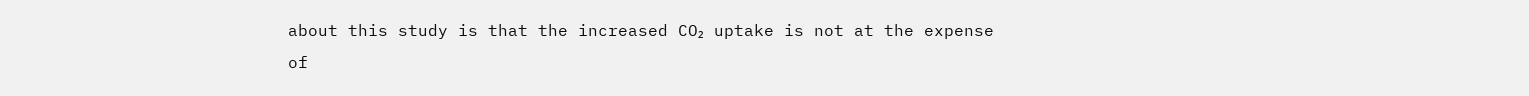about this study is that the increased CO₂ uptake is not at the expense of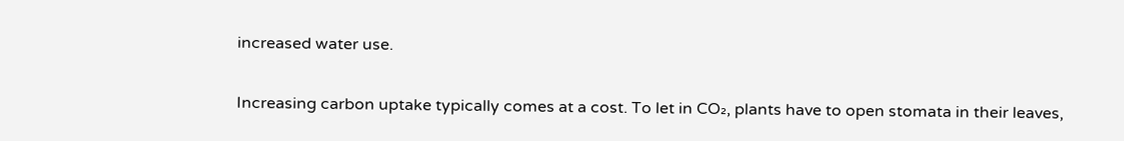increased water use.

Increasing carbon uptake typically comes at a cost. To let in CO₂, plants have to open stomata in their leaves,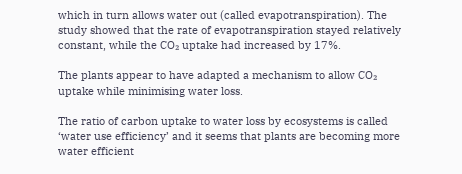which in turn allows water out (called evapotranspiration). The study showed that the rate of evapotranspiration stayed relatively constant, while the CO₂ uptake had increased by 17%.

The plants appear to have adapted a mechanism to allow CO₂ uptake while minimising water loss.

The ratio of carbon uptake to water loss by ecosystems is called ‘water use efficiency’ and it seems that plants are becoming more water efficient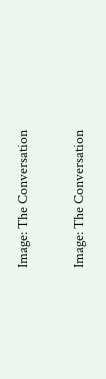Image: The Conversation

Image: The Conversation